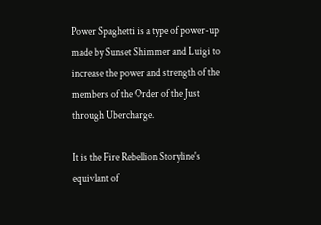Power Spaghetti is a type of power-up made by Sunset Shimmer and Luigi to increase the power and strength of the members of the Order of the Just through Ubercharge.

It is the Fire Rebellion Storyline's equivlant of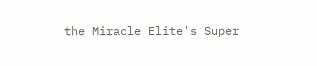the Miracle Elite's Super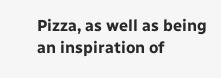Pizza, as well as being an inspiration of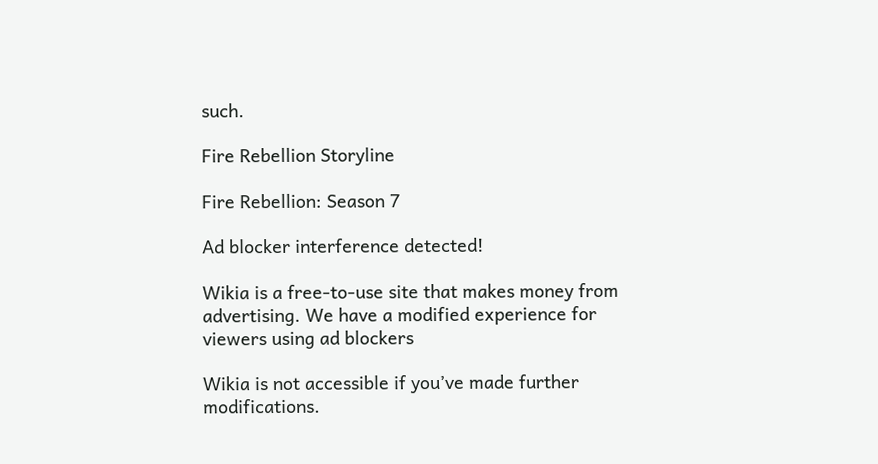such.

Fire Rebellion Storyline

Fire Rebellion: Season 7

Ad blocker interference detected!

Wikia is a free-to-use site that makes money from advertising. We have a modified experience for viewers using ad blockers

Wikia is not accessible if you’ve made further modifications.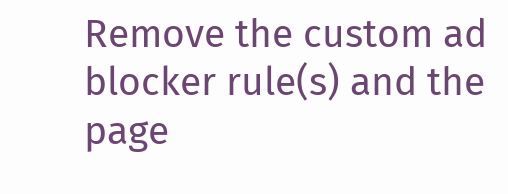Remove the custom ad blocker rule(s) and the page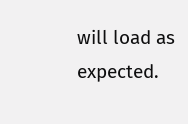will load as expected.